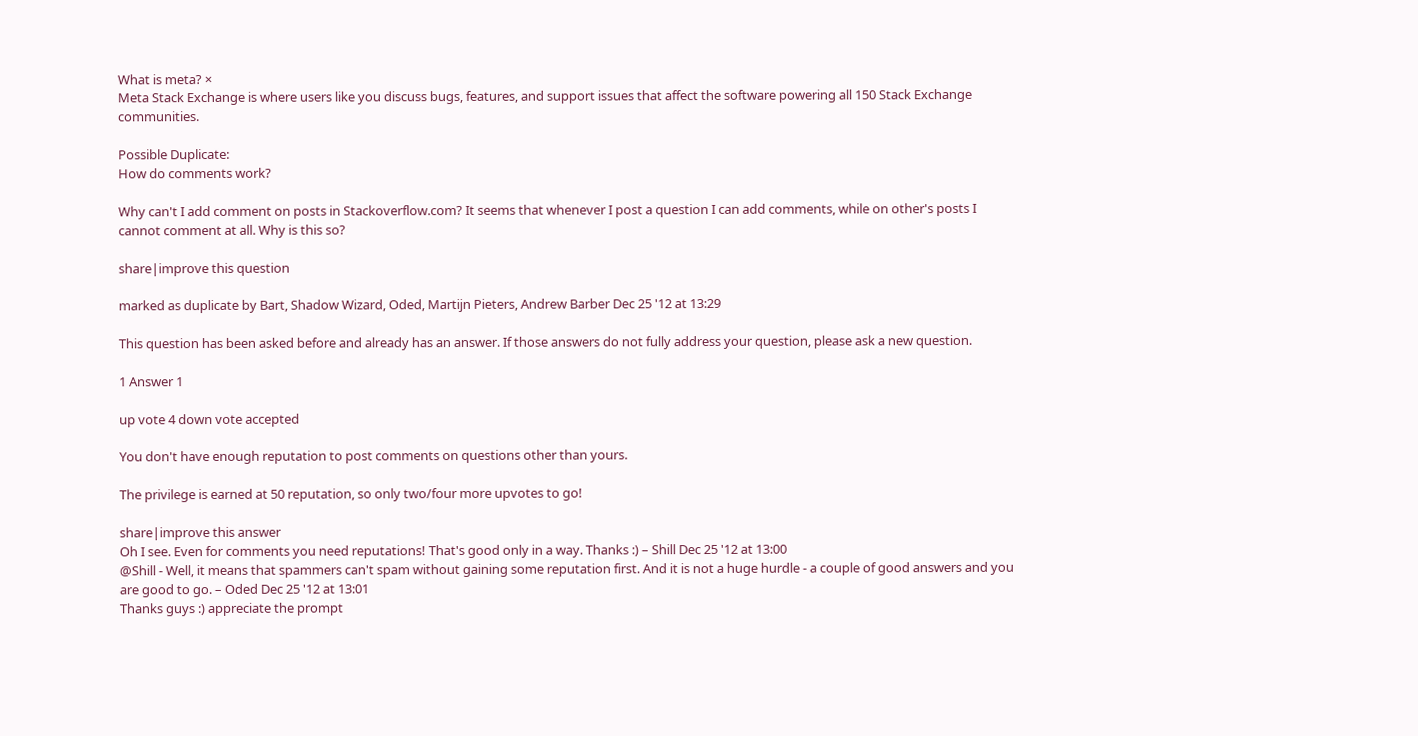What is meta? ×
Meta Stack Exchange is where users like you discuss bugs, features, and support issues that affect the software powering all 150 Stack Exchange communities.

Possible Duplicate:
How do comments work?

Why can't I add comment on posts in Stackoverflow.com? It seems that whenever I post a question I can add comments, while on other's posts I cannot comment at all. Why is this so?

share|improve this question

marked as duplicate by Bart, Shadow Wizard, Oded, Martijn Pieters, Andrew Barber Dec 25 '12 at 13:29

This question has been asked before and already has an answer. If those answers do not fully address your question, please ask a new question.

1 Answer 1

up vote 4 down vote accepted

You don't have enough reputation to post comments on questions other than yours.

The privilege is earned at 50 reputation, so only two/four more upvotes to go!

share|improve this answer
Oh I see. Even for comments you need reputations! That's good only in a way. Thanks :) – Shill Dec 25 '12 at 13:00
@Shill - Well, it means that spammers can't spam without gaining some reputation first. And it is not a huge hurdle - a couple of good answers and you are good to go. – Oded Dec 25 '12 at 13:01
Thanks guys :) appreciate the prompt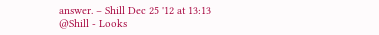answer. – Shill Dec 25 '12 at 13:13
@Shill - Looks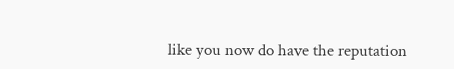like you now do have the reputation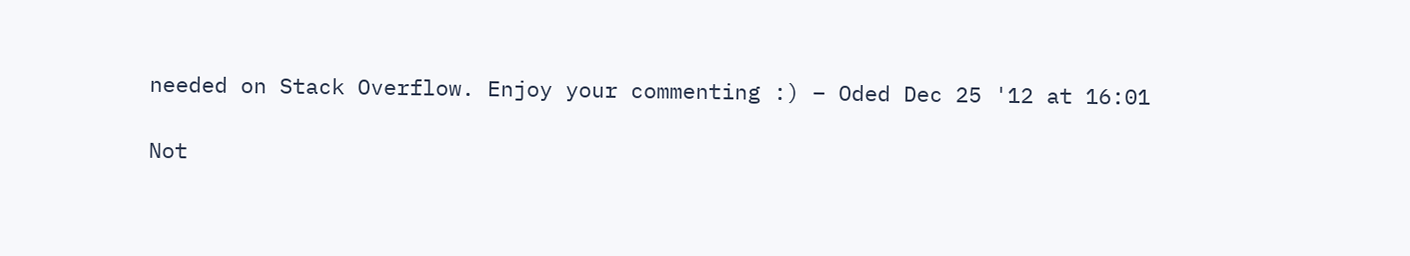needed on Stack Overflow. Enjoy your commenting :) – Oded Dec 25 '12 at 16:01

Not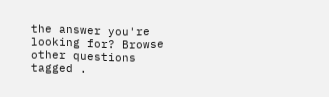the answer you're looking for? Browse other questions tagged .